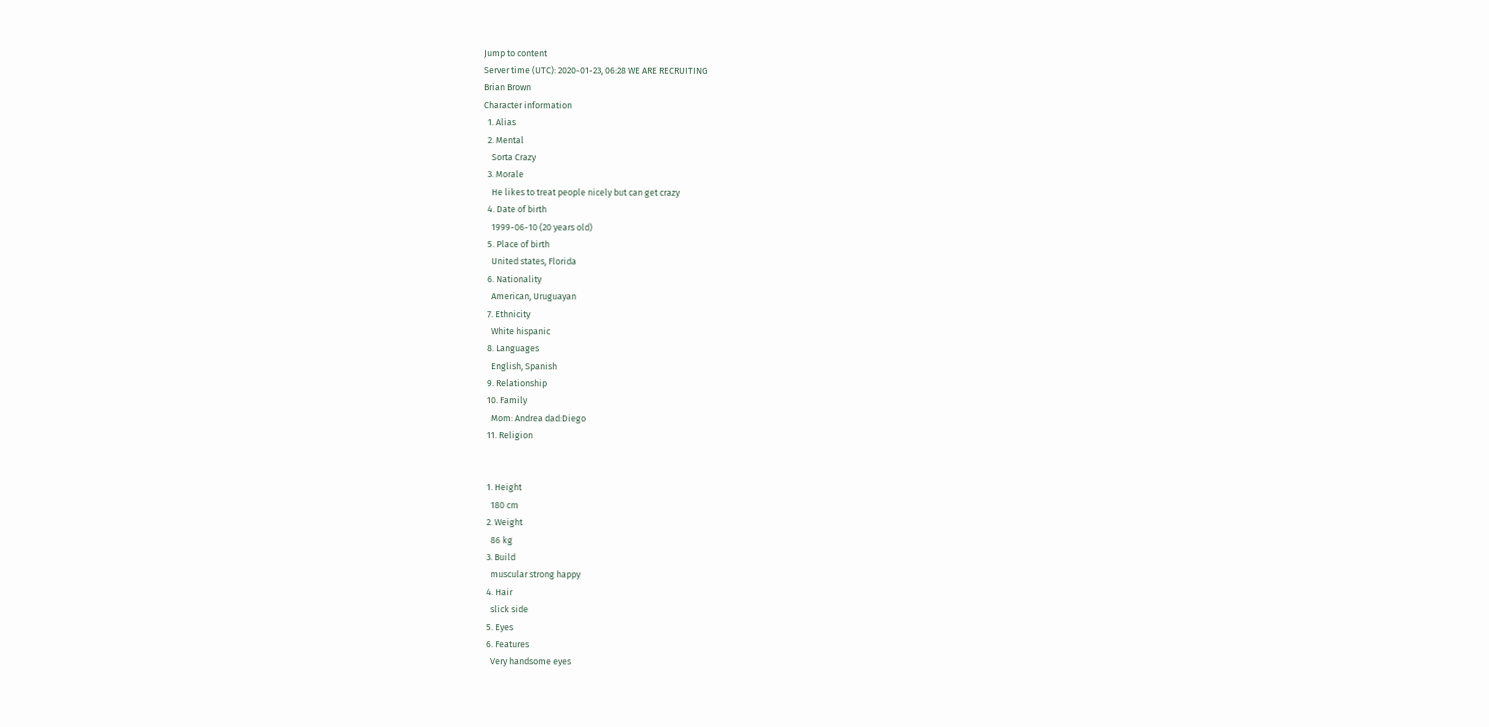Jump to content
Server time (UTC): 2020-01-23, 06:28 WE ARE RECRUITING
Brian Brown
Character information
  1. Alias
  2. Mental
    Sorta Crazy
  3. Morale
    He likes to treat people nicely but can get crazy
  4. Date of birth
    1999-06-10 (20 years old)
  5. Place of birth
    United states, Florida
  6. Nationality
    American, Uruguayan
  7. Ethnicity
    White hispanic
  8. Languages
    English, Spanish
  9. Relationship
  10. Family
    Mom: Andrea dad:Diego
  11. Religion


  1. Height
    180 cm
  2. Weight
    86 kg
  3. Build
    muscular strong happy
  4. Hair
    slick side
  5. Eyes
  6. Features
    Very handsome eyes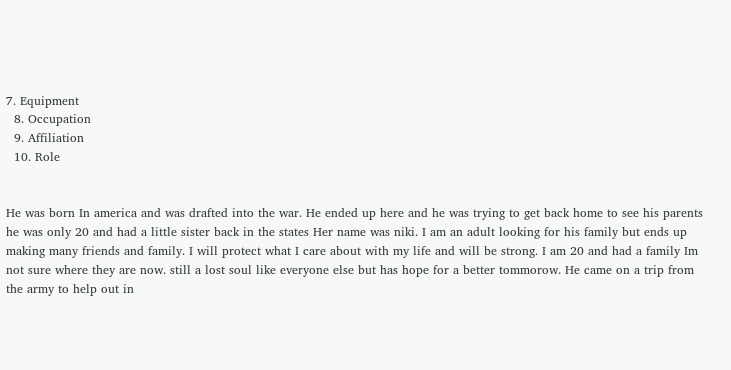7. Equipment
  8. Occupation
  9. Affiliation
  10. Role


He was born In america and was drafted into the war. He ended up here and he was trying to get back home to see his parents he was only 20 and had a little sister back in the states Her name was niki. I am an adult looking for his family but ends up making many friends and family. I will protect what I care about with my life and will be strong. I am 20 and had a family Im not sure where they are now. still a lost soul like everyone else but has hope for a better tommorow. He came on a trip from the army to help out in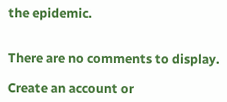the epidemic.


There are no comments to display.

Create an account or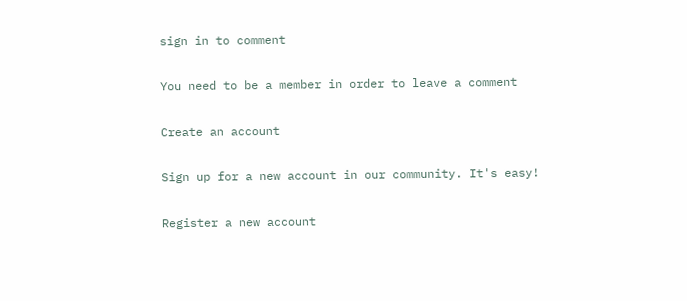sign in to comment

You need to be a member in order to leave a comment

Create an account

Sign up for a new account in our community. It's easy!

Register a new account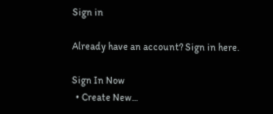Sign in

Already have an account? Sign in here.

Sign In Now
  • Create New...